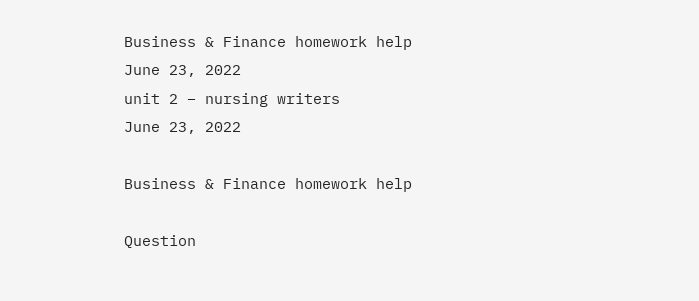Business & Finance homework help
June 23, 2022
unit 2 – nursing writers
June 23, 2022

Business & Finance homework help

Question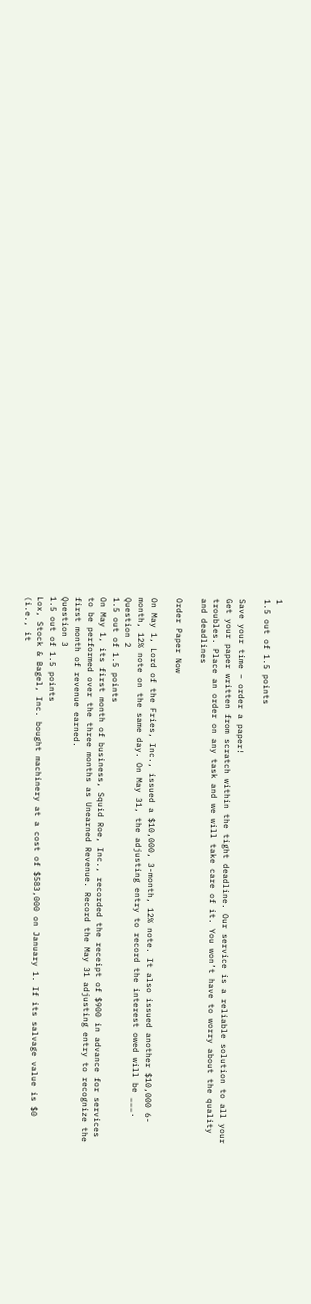1                                                                                                                          1.5 out of 1.5 points

Save your time – order a paper!
Get your paper written from scratch within the tight deadline. Our service is a reliable solution to all your troubles. Place an order on any task and we will take care of it. You won’t have to worry about the quality and deadlines

Order Paper Now

On May 1, Lord of the Fries, Inc., issued a $10,000, 3-month, 12% note. It also issued another $10,000 6-month, 12% note on the same day. On May 31, the adjusting entry to record the interest owed will be ___.
Question 2                                                                                                                                          1.5 out of 1.5 points
On May 1, its first month of business, Squid Roe, Inc., recorded the receipt of $900 in advance for services to be performed over the three months as Unearned Revenue. Record the May 31 adjusting entry to recognize the first month of revenue earned.
Question 3                                                                                                                          1.5 out of 1.5 points
Lox, Stock & Bagel, Inc. bought machinery at a cost of $583,000 on January 1. If its salvage value is $0 (i.e., it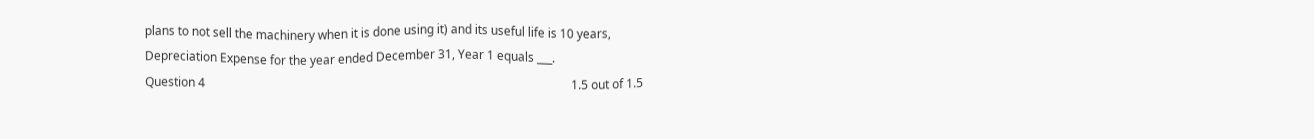plans to not sell the machinery when it is done using it) and its useful life is 10 years, Depreciation Expense for the year ended December 31, Year 1 equals ___.
Question 4                                                                                                                          1.5 out of 1.5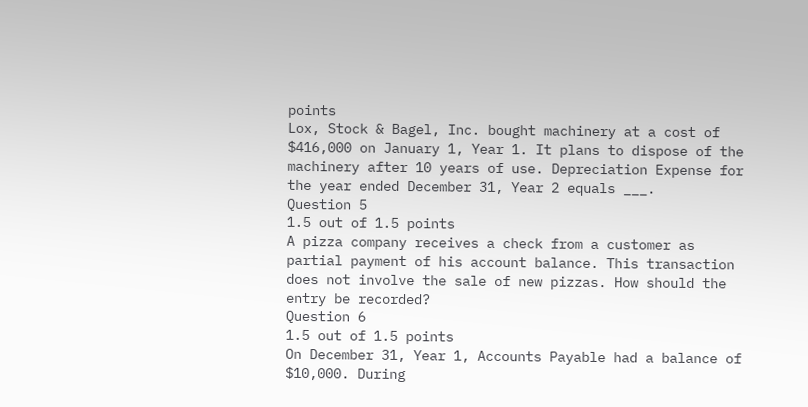points
Lox, Stock & Bagel, Inc. bought machinery at a cost of $416,000 on January 1, Year 1. It plans to dispose of the machinery after 10 years of use. Depreciation Expense for the year ended December 31, Year 2 equals ___.
Question 5                                                                                                                                          1.5 out of 1.5 points
A pizza company receives a check from a customer as partial payment of his account balance. This transaction does not involve the sale of new pizzas. How should the entry be recorded?
Question 6                                                                                                                                          1.5 out of 1.5 points
On December 31, Year 1, Accounts Payable had a balance of $10,000. During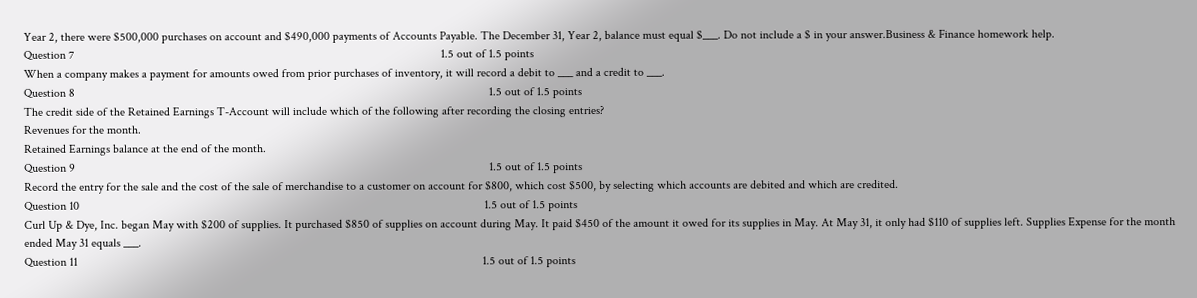Year 2, there were $500,000 purchases on account and $490,000 payments of Accounts Payable. The December 31, Year 2, balance must equal $___. Do not include a $ in your answer.Business & Finance homework help.
Question 7                                                                                                                          1.5 out of 1.5 points
When a company makes a payment for amounts owed from prior purchases of inventory, it will record a debit to ___ and a credit to ___.
Question 8                                                                                                                                          1.5 out of 1.5 points
The credit side of the Retained Earnings T-Account will include which of the following after recording the closing entries?
Revenues for the month.
Retained Earnings balance at the end of the month.
Question 9                                                                                                                                          1.5 out of 1.5 points
Record the entry for the sale and the cost of the sale of merchandise to a customer on account for $800, which cost $500, by selecting which accounts are debited and which are credited.
Question 10                                                                                                                                       1.5 out of 1.5 points
Curl Up & Dye, Inc. began May with $200 of supplies. It purchased $850 of supplies on account during May. It paid $450 of the amount it owed for its supplies in May. At May 31, it only had $110 of supplies left. Supplies Expense for the month ended May 31 equals ___.
Question 11                                                                                                                                       1.5 out of 1.5 points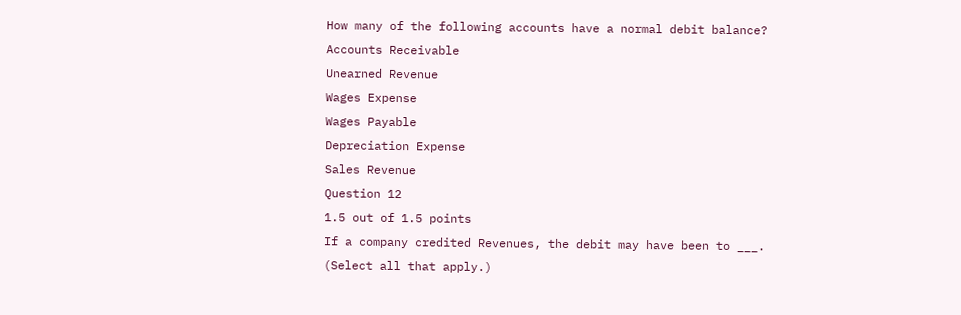How many of the following accounts have a normal debit balance?
Accounts Receivable
Unearned Revenue
Wages Expense
Wages Payable
Depreciation Expense
Sales Revenue
Question 12                                                                                                                                       1.5 out of 1.5 points
If a company credited Revenues, the debit may have been to ___. (Select all that apply.)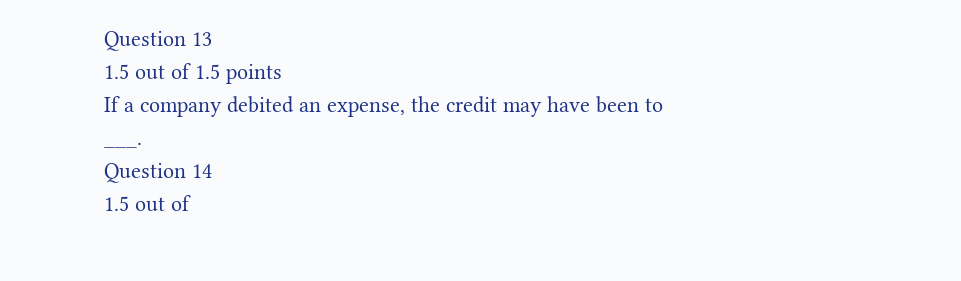Question 13                                                                                                                                       1.5 out of 1.5 points
If a company debited an expense, the credit may have been to ___.
Question 14                                                                                                                                       1.5 out of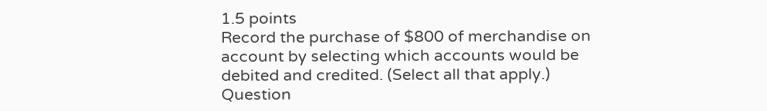1.5 points
Record the purchase of $800 of merchandise on account by selecting which accounts would be debited and credited. (Select all that apply.)
Question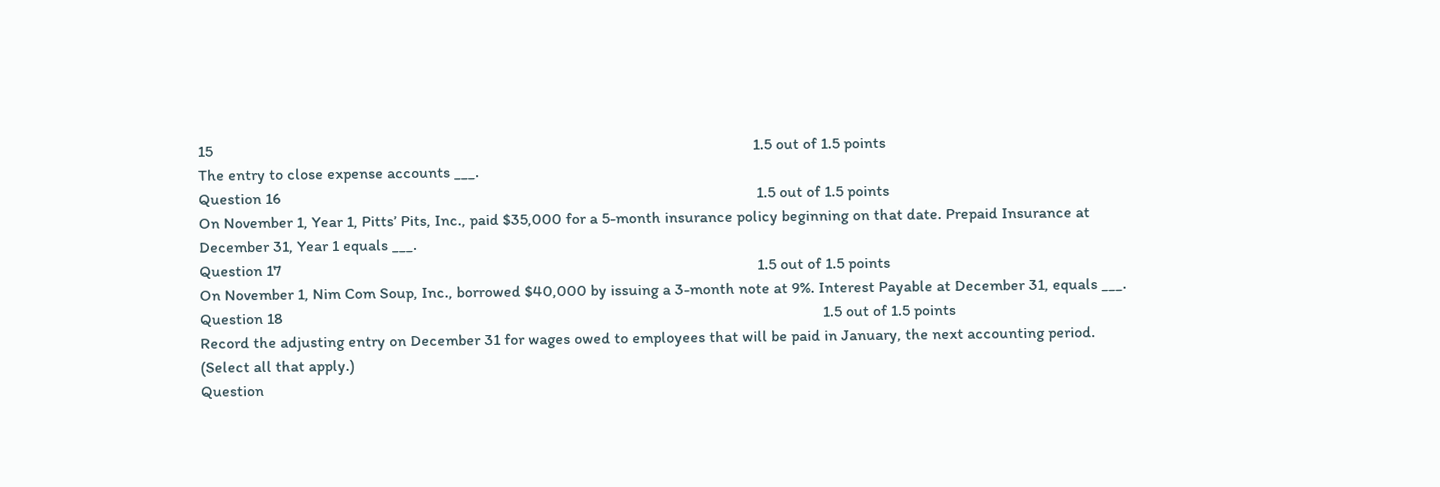15                                                                                                                                       1.5 out of 1.5 points
The entry to close expense accounts ___.
Question 16                                                                                                                       1.5 out of 1.5 points
On November 1, Year 1, Pitts’ Pits, Inc., paid $35,000 for a 5-month insurance policy beginning on that date. Prepaid Insurance at December 31, Year 1 equals ___.
Question 17                                                                                                                       1.5 out of 1.5 points
On November 1, Nim Com Soup, Inc., borrowed $40,000 by issuing a 3-month note at 9%. Interest Payable at December 31, equals ___.
Question 18                                                                                                                                       1.5 out of 1.5 points
Record the adjusting entry on December 31 for wages owed to employees that will be paid in January, the next accounting period. (Select all that apply.)
Question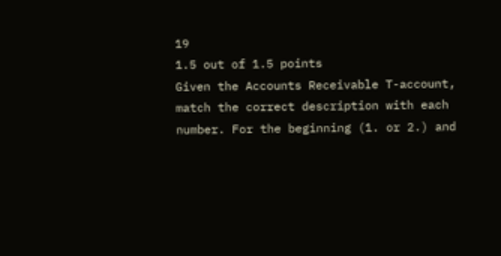19                                                                                                                                       1.5 out of 1.5 points
Given the Accounts Receivable T-account, match the correct description with each number. For the beginning (1. or 2.) and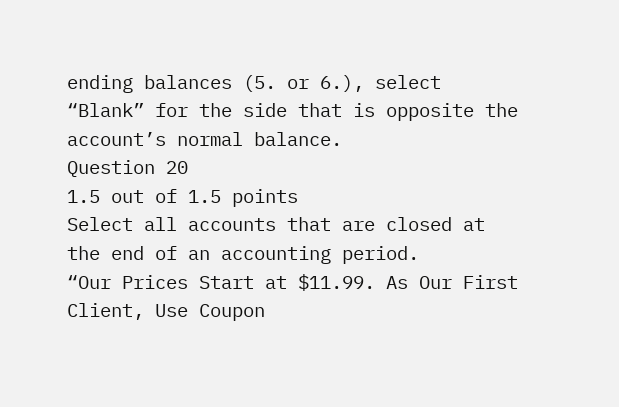ending balances (5. or 6.), select “Blank” for the side that is opposite the account’s normal balance.
Question 20                                                                                                                                       1.5 out of 1.5 points
Select all accounts that are closed at the end of an accounting period.
“Our Prices Start at $11.99. As Our First Client, Use Coupon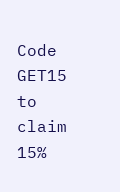Code GET15 to claim 15%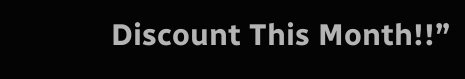Discount This Month!!”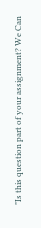"Is this question part of your assignment? We Can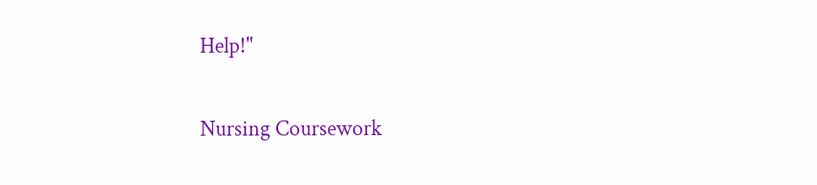Help!"

Nursing Coursework